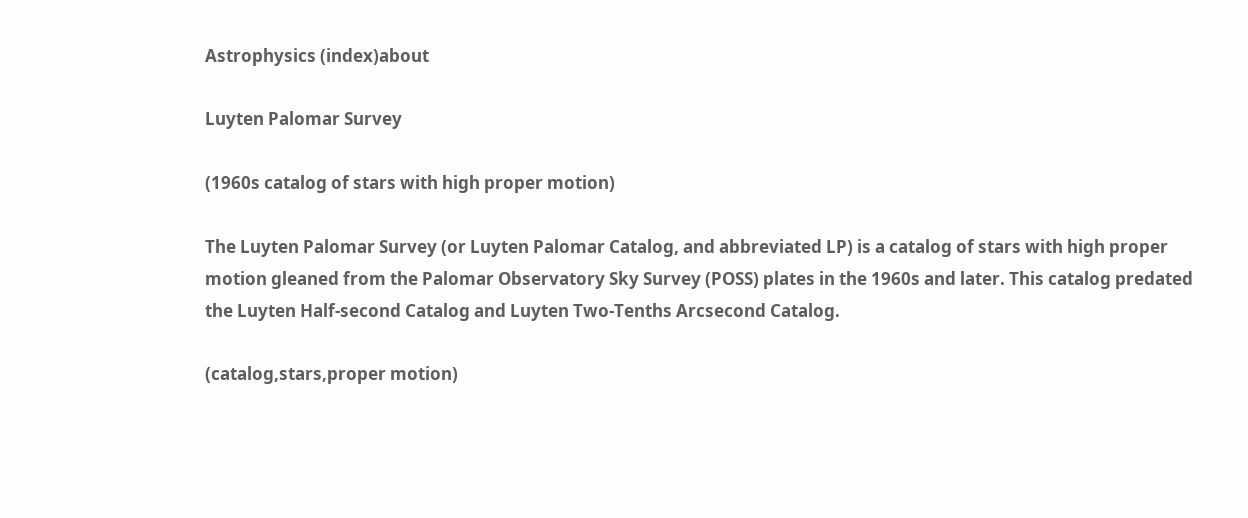Astrophysics (index)about

Luyten Palomar Survey

(1960s catalog of stars with high proper motion)

The Luyten Palomar Survey (or Luyten Palomar Catalog, and abbreviated LP) is a catalog of stars with high proper motion gleaned from the Palomar Observatory Sky Survey (POSS) plates in the 1960s and later. This catalog predated the Luyten Half-second Catalog and Luyten Two-Tenths Arcsecond Catalog.

(catalog,stars,proper motion)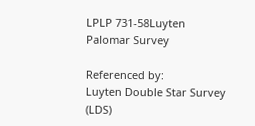LPLP 731-58Luyten Palomar Survey

Referenced by:
Luyten Double Star Survey (LDS)